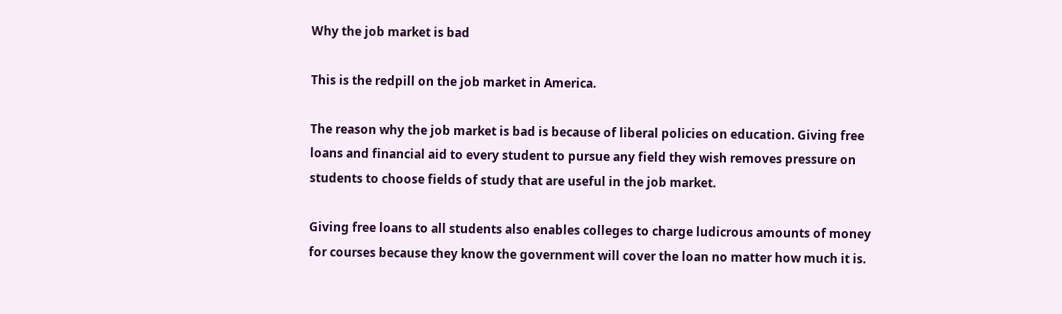Why the job market is bad

This is the redpill on the job market in America.

The reason why the job market is bad is because of liberal policies on education. Giving free loans and financial aid to every student to pursue any field they wish removes pressure on students to choose fields of study that are useful in the job market.

Giving free loans to all students also enables colleges to charge ludicrous amounts of money for courses because they know the government will cover the loan no matter how much it is.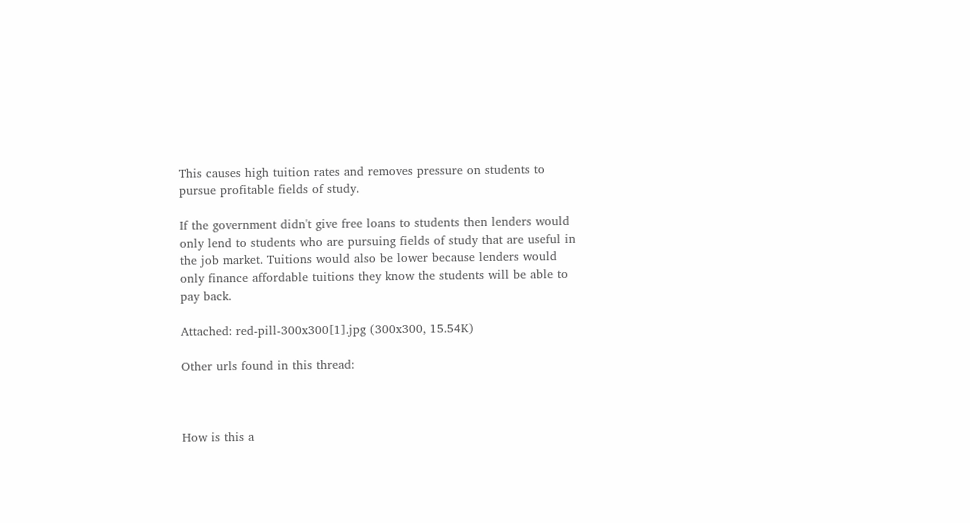This causes high tuition rates and removes pressure on students to pursue profitable fields of study.

If the government didn't give free loans to students then lenders would only lend to students who are pursuing fields of study that are useful in the job market. Tuitions would also be lower because lenders would only finance affordable tuitions they know the students will be able to pay back.

Attached: red-pill-300x300[1].jpg (300x300, 15.54K)

Other urls found in this thread:



How is this a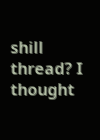shill thread? I thought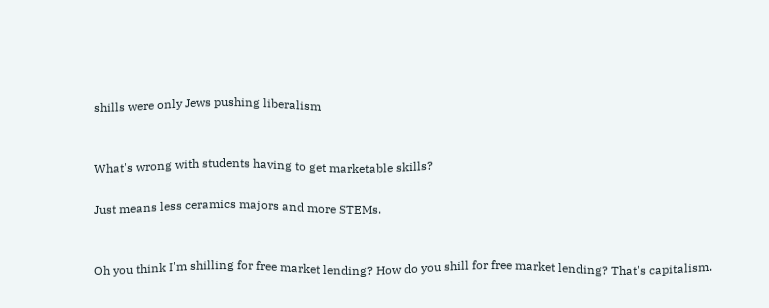shills were only Jews pushing liberalism


What's wrong with students having to get marketable skills?

Just means less ceramics majors and more STEMs.


Oh you think I'm shilling for free market lending? How do you shill for free market lending? That's capitalism.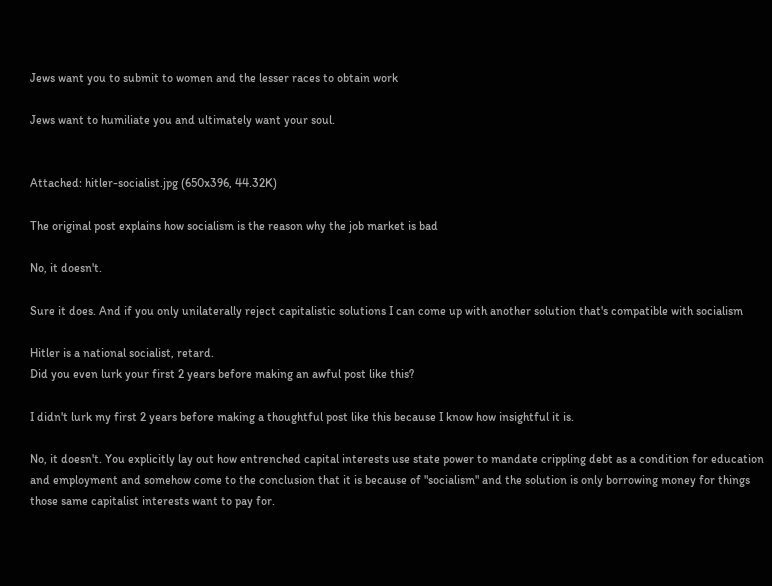Jews want you to submit to women and the lesser races to obtain work

Jews want to humiliate you and ultimately want your soul.


Attached: hitler-socialist.jpg (650x396, 44.32K)

The original post explains how socialism is the reason why the job market is bad

No, it doesn't.

Sure it does. And if you only unilaterally reject capitalistic solutions I can come up with another solution that's compatible with socialism

Hitler is a national socialist, retard.
Did you even lurk your first 2 years before making an awful post like this?

I didn't lurk my first 2 years before making a thoughtful post like this because I know how insightful it is.

No, it doesn't. You explicitly lay out how entrenched capital interests use state power to mandate crippling debt as a condition for education and employment and somehow come to the conclusion that it is because of "socialism" and the solution is only borrowing money for things those same capitalist interests want to pay for.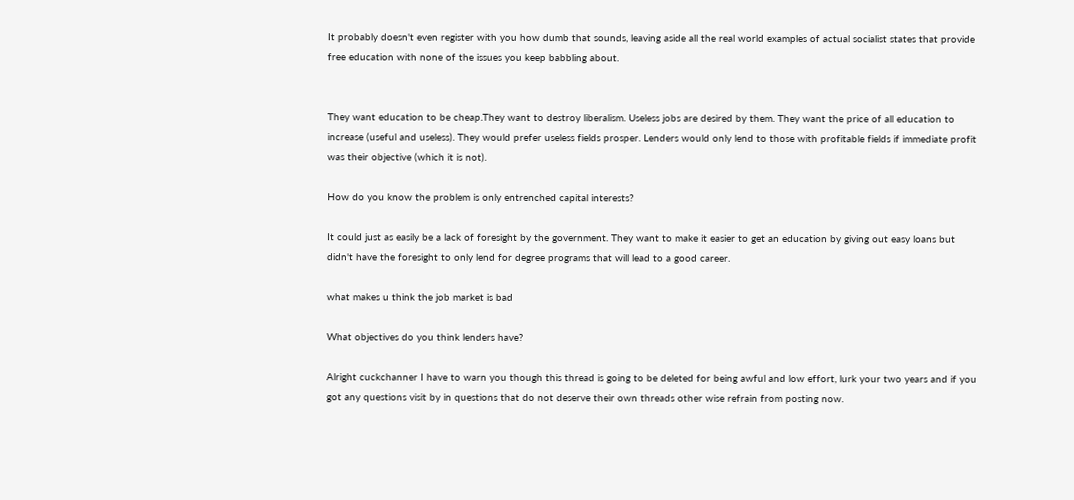It probably doesn't even register with you how dumb that sounds, leaving aside all the real world examples of actual socialist states that provide free education with none of the issues you keep babbling about.


They want education to be cheap.They want to destroy liberalism. Useless jobs are desired by them. They want the price of all education to increase (useful and useless). They would prefer useless fields prosper. Lenders would only lend to those with profitable fields if immediate profit was their objective (which it is not).

How do you know the problem is only entrenched capital interests?

It could just as easily be a lack of foresight by the government. They want to make it easier to get an education by giving out easy loans but didn't have the foresight to only lend for degree programs that will lead to a good career.

what makes u think the job market is bad

What objectives do you think lenders have?

Alright cuckchanner I have to warn you though this thread is going to be deleted for being awful and low effort, lurk your two years and if you got any questions visit by in questions that do not deserve their own threads other wise refrain from posting now.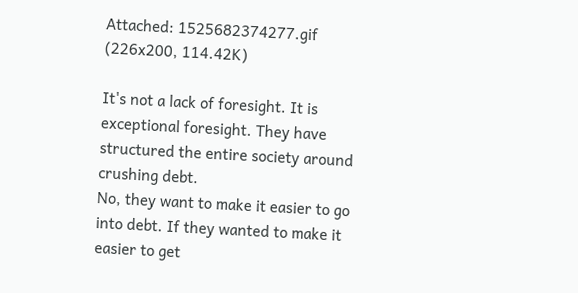Attached: 1525682374277.gif (226x200, 114.42K)

It's not a lack of foresight. It is exceptional foresight. They have structured the entire society around crushing debt.
No, they want to make it easier to go into debt. If they wanted to make it easier to get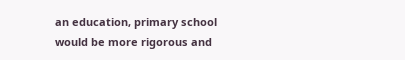an education, primary school would be more rigorous and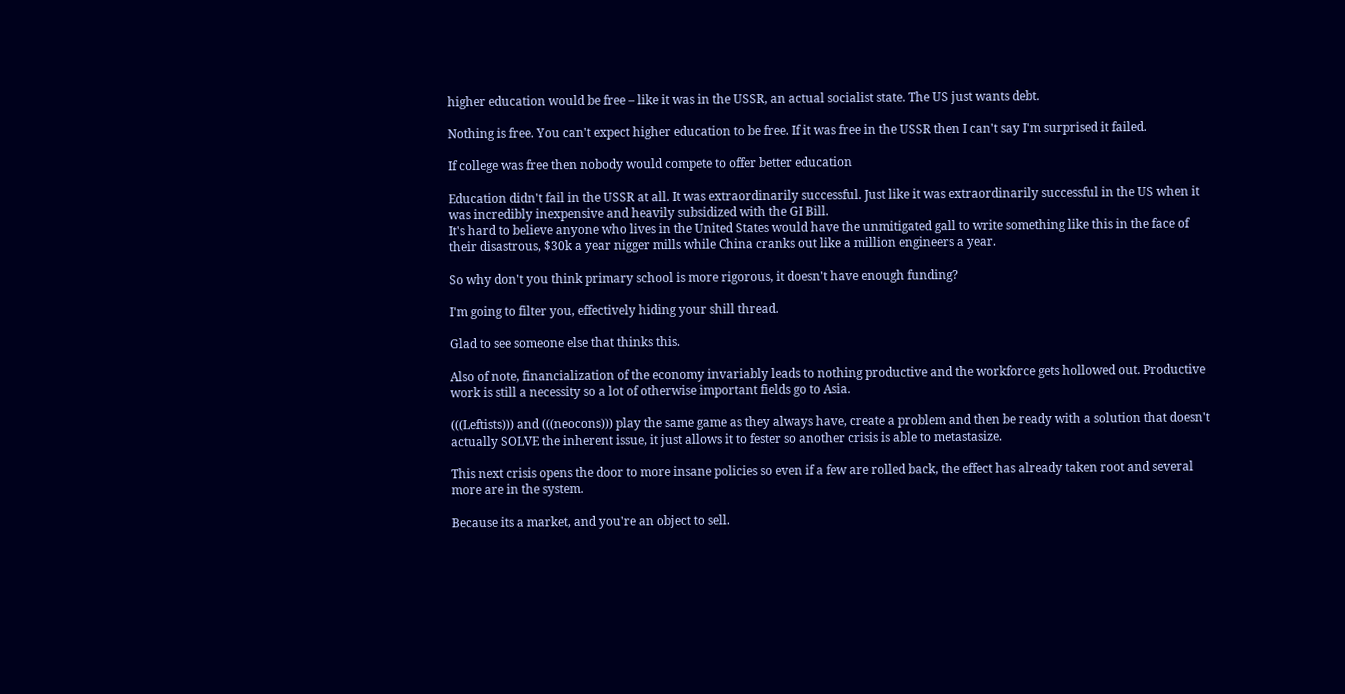higher education would be free – like it was in the USSR, an actual socialist state. The US just wants debt.

Nothing is free. You can't expect higher education to be free. If it was free in the USSR then I can't say I'm surprised it failed.

If college was free then nobody would compete to offer better education

Education didn't fail in the USSR at all. It was extraordinarily successful. Just like it was extraordinarily successful in the US when it was incredibly inexpensive and heavily subsidized with the GI Bill.
It's hard to believe anyone who lives in the United States would have the unmitigated gall to write something like this in the face of their disastrous, $30k a year nigger mills while China cranks out like a million engineers a year.

So why don't you think primary school is more rigorous, it doesn't have enough funding?

I'm going to filter you, effectively hiding your shill thread.

Glad to see someone else that thinks this.

Also of note, financialization of the economy invariably leads to nothing productive and the workforce gets hollowed out. Productive work is still a necessity so a lot of otherwise important fields go to Asia.

(((Leftists))) and (((neocons))) play the same game as they always have, create a problem and then be ready with a solution that doesn't actually SOLVE the inherent issue, it just allows it to fester so another crisis is able to metastasize.

This next crisis opens the door to more insane policies so even if a few are rolled back, the effect has already taken root and several more are in the system.

Because its a market, and you're an object to sell.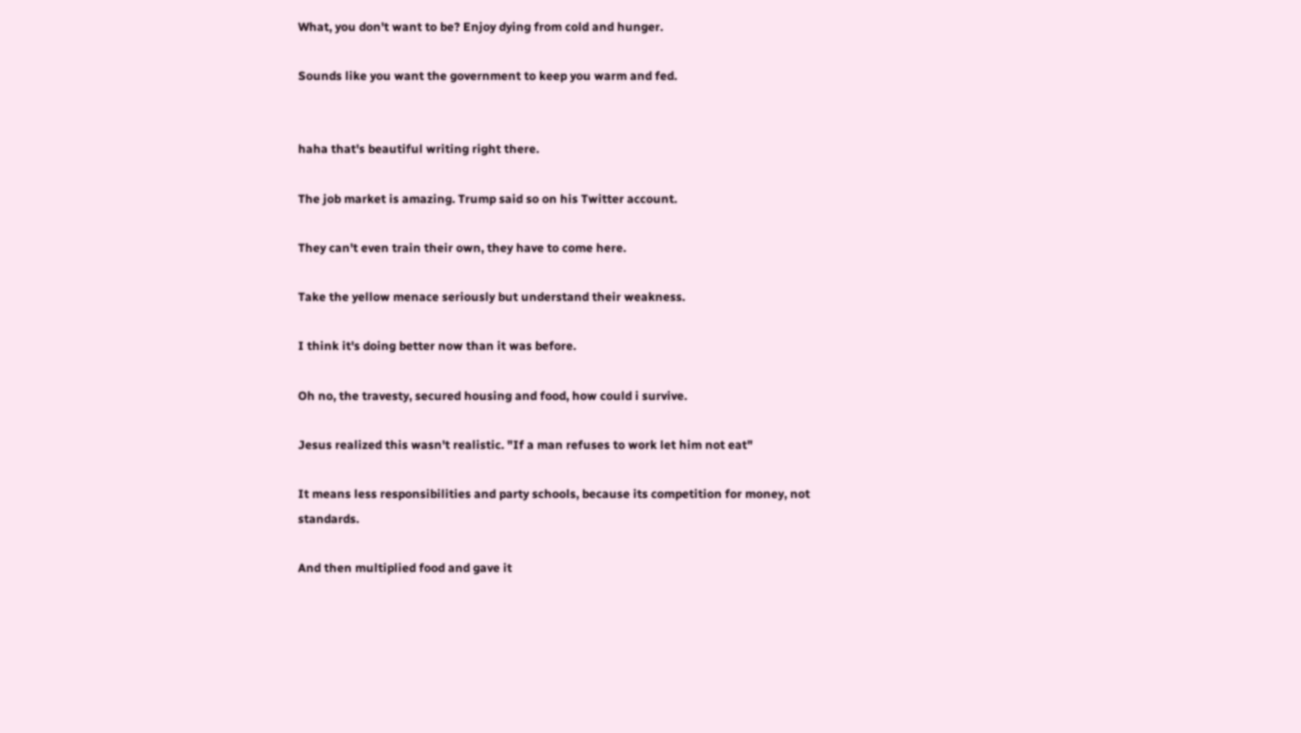What, you don't want to be? Enjoy dying from cold and hunger.

Sounds like you want the government to keep you warm and fed.


haha that's beautiful writing right there.

The job market is amazing. Trump said so on his Twitter account.

They can't even train their own, they have to come here.

Take the yellow menace seriously but understand their weakness.

I think it's doing better now than it was before.

Oh no, the travesty, secured housing and food, how could i survive.

Jesus realized this wasn't realistic. "If a man refuses to work let him not eat"

It means less responsibilities and party schools, because its competition for money, not standards.

And then multiplied food and gave it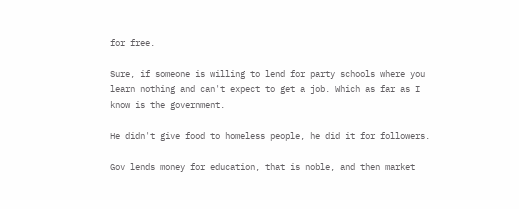for free.

Sure, if someone is willing to lend for party schools where you learn nothing and can't expect to get a job. Which as far as I know is the government.

He didn't give food to homeless people, he did it for followers.

Gov lends money for education, that is noble, and then market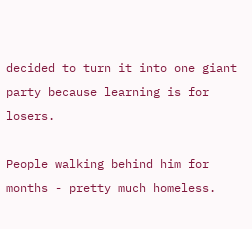decided to turn it into one giant party because learning is for losers.

People walking behind him for months - pretty much homeless.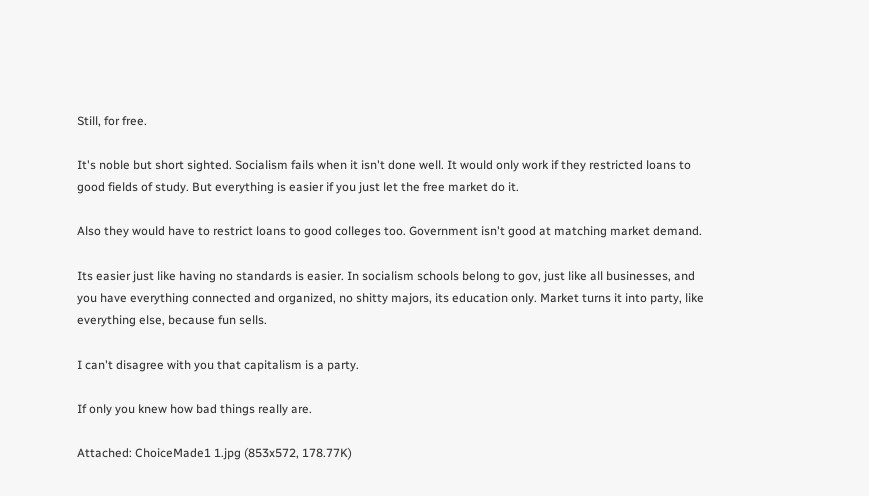Still, for free.

It's noble but short sighted. Socialism fails when it isn't done well. It would only work if they restricted loans to good fields of study. But everything is easier if you just let the free market do it.

Also they would have to restrict loans to good colleges too. Government isn't good at matching market demand.

Its easier just like having no standards is easier. In socialism schools belong to gov, just like all businesses, and you have everything connected and organized, no shitty majors, its education only. Market turns it into party, like everything else, because fun sells.

I can't disagree with you that capitalism is a party.

If only you knew how bad things really are.

Attached: ChoiceMade1 1.jpg (853x572, 178.77K)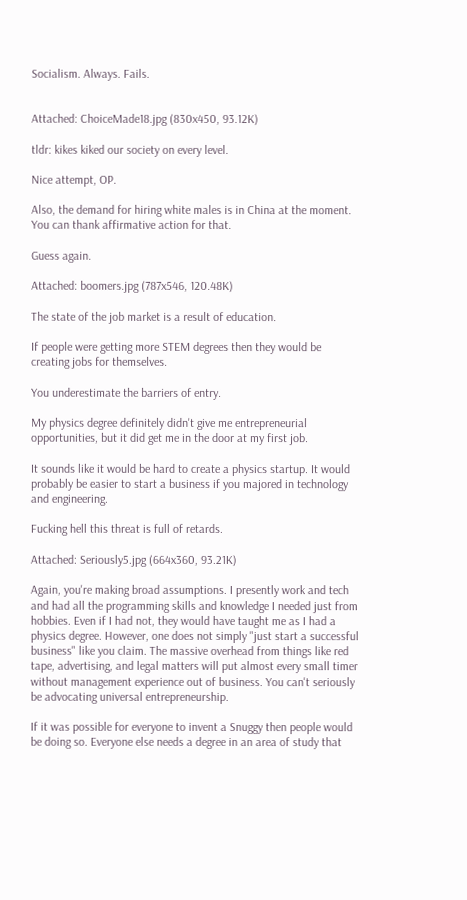Socialism. Always. Fails.


Attached: ChoiceMade18.jpg (830x450, 93.12K)

tldr: kikes kiked our society on every level.

Nice attempt, OP.

Also, the demand for hiring white males is in China at the moment. You can thank affirmative action for that.

Guess again.

Attached: boomers.jpg (787x546, 120.48K)

The state of the job market is a result of education.

If people were getting more STEM degrees then they would be creating jobs for themselves.

You underestimate the barriers of entry.

My physics degree definitely didn't give me entrepreneurial opportunities, but it did get me in the door at my first job.

It sounds like it would be hard to create a physics startup. It would probably be easier to start a business if you majored in technology and engineering.

Fucking hell this threat is full of retards.

Attached: Seriously5.jpg (664x360, 93.21K)

Again, you're making broad assumptions. I presently work and tech and had all the programming skills and knowledge I needed just from hobbies. Even if I had not, they would have taught me as I had a physics degree. However, one does not simply "just start a successful business" like you claim. The massive overhead from things like red tape, advertising, and legal matters will put almost every small timer without management experience out of business. You can't seriously be advocating universal entrepreneurship.

If it was possible for everyone to invent a Snuggy then people would be doing so. Everyone else needs a degree in an area of study that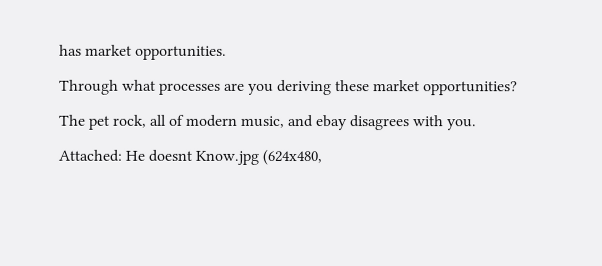has market opportunities.

Through what processes are you deriving these market opportunities?

The pet rock, all of modern music, and ebay disagrees with you.

Attached: He doesnt Know.jpg (624x480,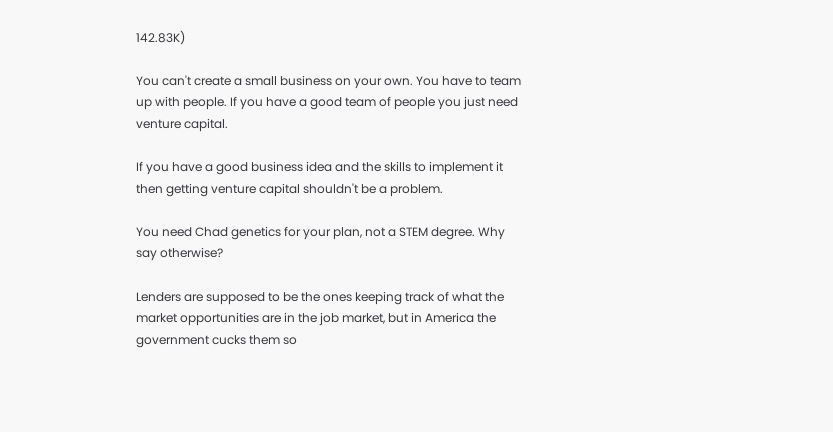142.83K)

You can't create a small business on your own. You have to team up with people. If you have a good team of people you just need venture capital.

If you have a good business idea and the skills to implement it then getting venture capital shouldn't be a problem.

You need Chad genetics for your plan, not a STEM degree. Why say otherwise?

Lenders are supposed to be the ones keeping track of what the market opportunities are in the job market, but in America the government cucks them so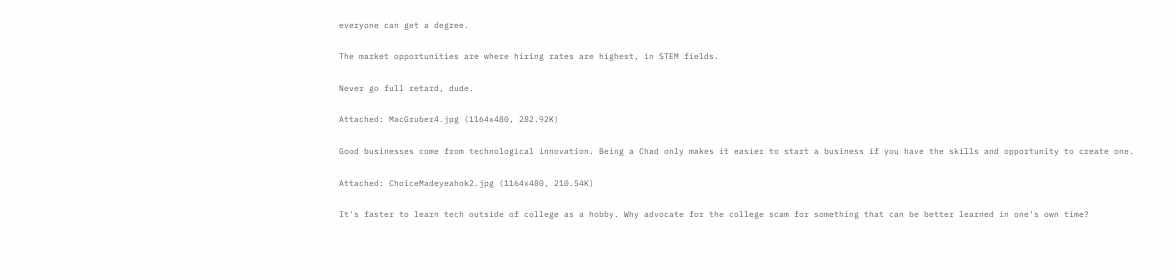everyone can get a degree.

The market opportunities are where hiring rates are highest, in STEM fields.

Never go full retard, dude.

Attached: MacGruber4.jpg (1164x480, 282.92K)

Good businesses come from technological innovation. Being a Chad only makes it easier to start a business if you have the skills and opportunity to create one.

Attached: ChoiceMadeyeahok2.jpg (1164x480, 210.54K)

It's faster to learn tech outside of college as a hobby. Why advocate for the college scam for something that can be better learned in one's own time?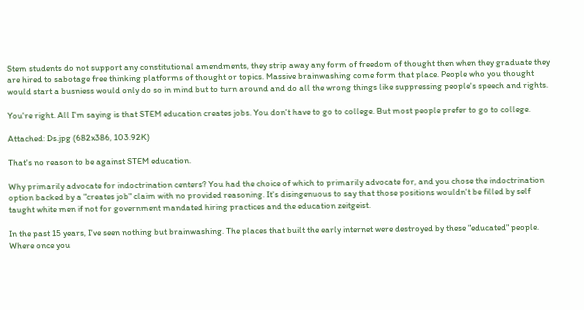Stem students do not support any constitutional amendments, they strip away any form of freedom of thought then when they graduate they are hired to sabotage free thinking platforms of thought or topics. Massive brainwashing come form that place. People who you thought would start a busniess would only do so in mind but to turn around and do all the wrong things like suppressing people's speech and rights.

You're right. All I'm saying is that STEM education creates jobs. You don't have to go to college. But most people prefer to go to college.

Attached: Ds.jpg (682x386, 103.92K)

That's no reason to be against STEM education.

Why primarily advocate for indoctrination centers? You had the choice of which to primarily advocate for, and you chose the indoctrination option backed by a "creates job" claim with no provided reasoning. It's disingenuous to say that those positions wouldn't be filled by self taught white men if not for government mandated hiring practices and the education zeitgeist.

In the past 15 years, I've seen nothing but brainwashing. The places that built the early internet were destroyed by these "educated" people. Where once you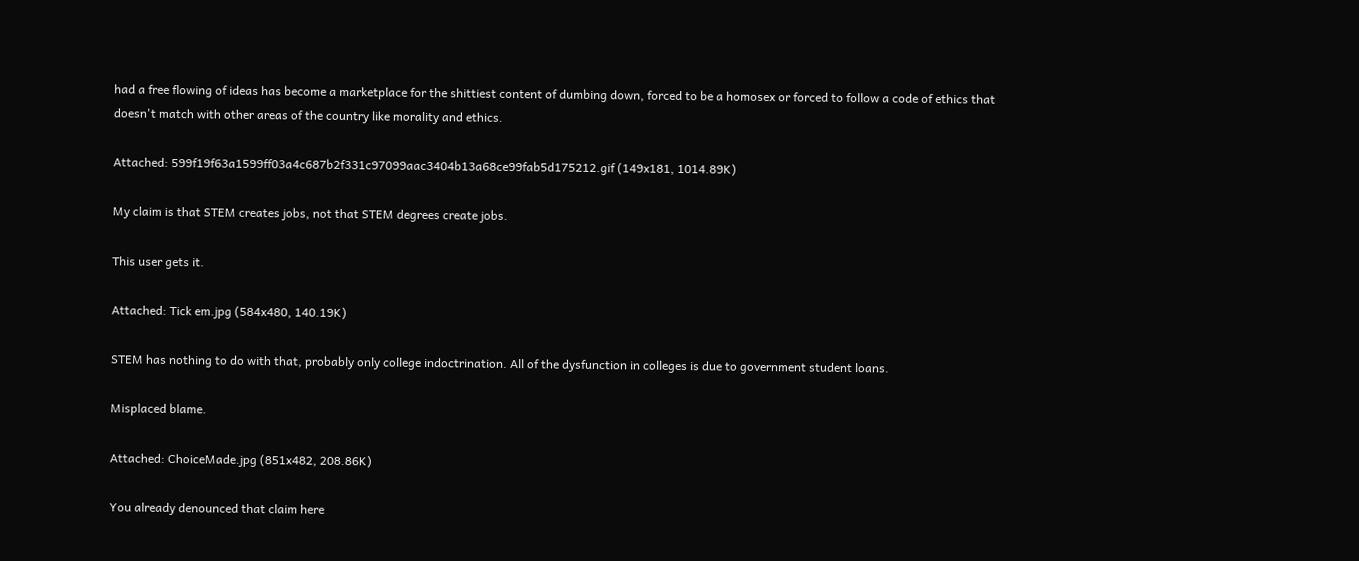had a free flowing of ideas has become a marketplace for the shittiest content of dumbing down, forced to be a homosex or forced to follow a code of ethics that doesn't match with other areas of the country like morality and ethics.

Attached: 599f19f63a1599ff03a4c687b2f331c97099aac3404b13a68ce99fab5d175212.gif (149x181, 1014.89K)

My claim is that STEM creates jobs, not that STEM degrees create jobs.

This user gets it.

Attached: Tick em.jpg (584x480, 140.19K)

STEM has nothing to do with that, probably only college indoctrination. All of the dysfunction in colleges is due to government student loans.

Misplaced blame.

Attached: ChoiceMade.jpg (851x482, 208.86K)

You already denounced that claim here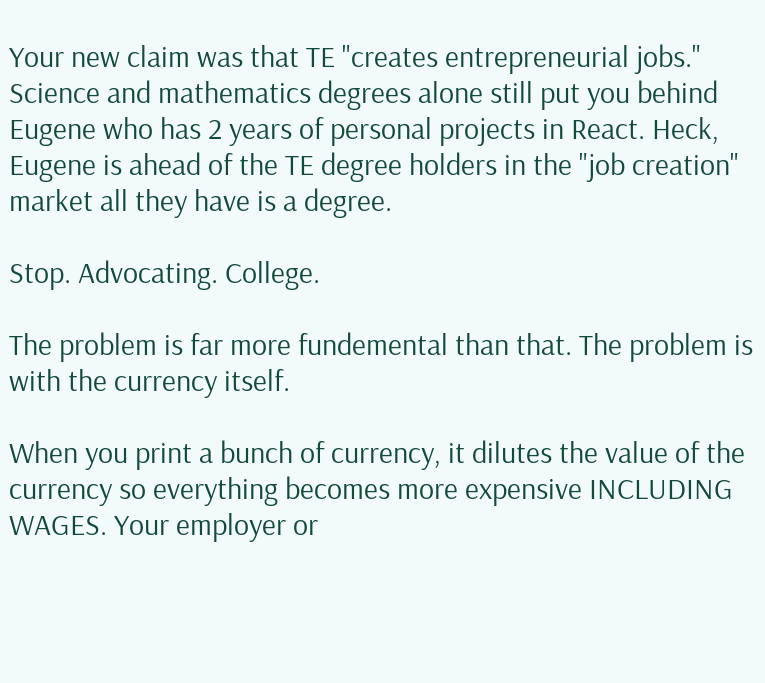Your new claim was that TE "creates entrepreneurial jobs." Science and mathematics degrees alone still put you behind Eugene who has 2 years of personal projects in React. Heck, Eugene is ahead of the TE degree holders in the "job creation" market all they have is a degree.

Stop. Advocating. College.

The problem is far more fundemental than that. The problem is with the currency itself.

When you print a bunch of currency, it dilutes the value of the currency so everything becomes more expensive INCLUDING WAGES. Your employer or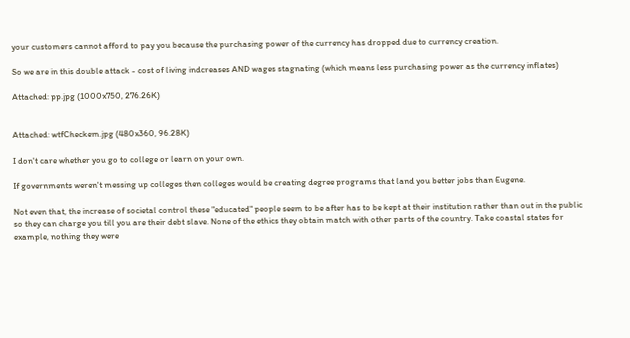your customers cannot afford to pay you because the purchasing power of the currency has dropped due to currency creation.

So we are in this double attack - cost of living indcreases AND wages stagnating (which means less purchasing power as the currency inflates)

Attached: pp.jpg (1000x750, 276.26K)


Attached: wtfCheckem.jpg (480x360, 96.28K)

I don't care whether you go to college or learn on your own.

If governments weren't messing up colleges then colleges would be creating degree programs that land you better jobs than Eugene.

Not even that, the increase of societal control these "educated" people seem to be after has to be kept at their institution rather than out in the public so they can charge you till you are their debt slave. None of the ethics they obtain match with other parts of the country. Take coastal states for example, nothing they were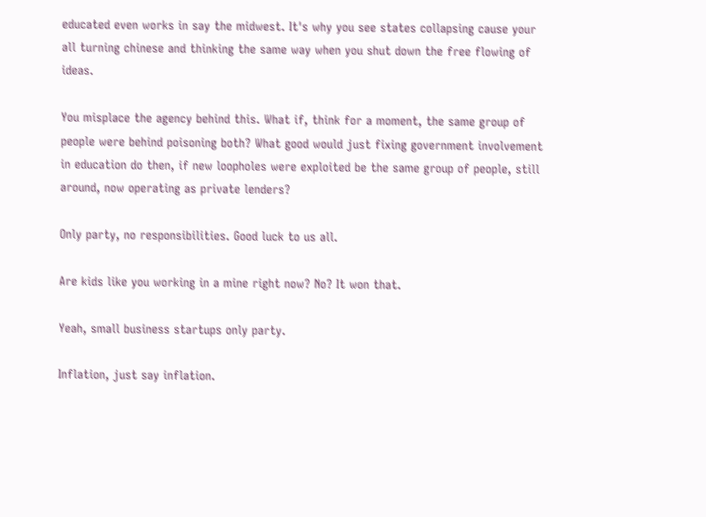educated even works in say the midwest. It's why you see states collapsing cause your all turning chinese and thinking the same way when you shut down the free flowing of ideas.

You misplace the agency behind this. What if, think for a moment, the same group of people were behind poisoning both? What good would just fixing government involvement in education do then, if new loopholes were exploited be the same group of people, still around, now operating as private lenders?

Only party, no responsibilities. Good luck to us all.

Are kids like you working in a mine right now? No? It won that.

Yeah, small business startups only party.

Inflation, just say inflation.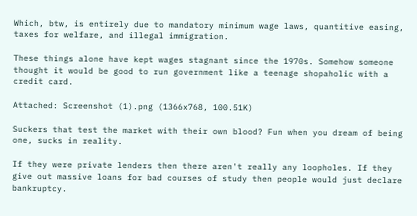Which, btw, is entirely due to mandatory minimum wage laws, quantitive easing, taxes for welfare, and illegal immigration.

These things alone have kept wages stagnant since the 1970s. Somehow someone thought it would be good to run government like a teenage shopaholic with a credit card.

Attached: Screenshot (1).png (1366x768, 100.51K)

Suckers that test the market with their own blood? Fun when you dream of being one, sucks in reality.

If they were private lenders then there aren't really any loopholes. If they give out massive loans for bad courses of study then people would just declare bankruptcy.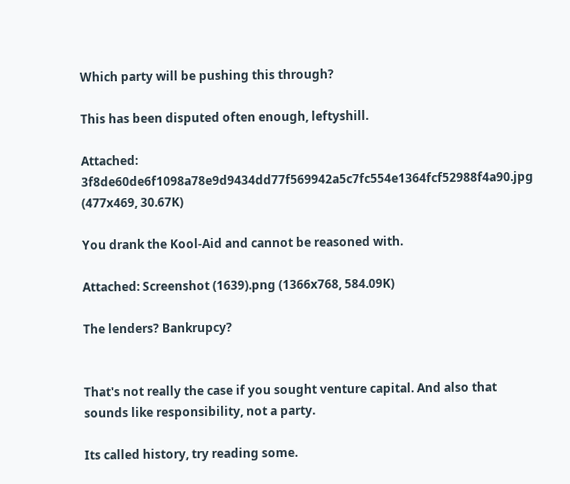Which party will be pushing this through?

This has been disputed often enough, leftyshill.

Attached: 3f8de60de6f1098a78e9d9434dd77f569942a5c7fc554e1364fcf52988f4a90.jpg (477x469, 30.67K)

You drank the Kool-Aid and cannot be reasoned with.

Attached: Screenshot (1639).png (1366x768, 584.09K)

The lenders? Bankrupcy?


That's not really the case if you sought venture capital. And also that sounds like responsibility, not a party.

Its called history, try reading some.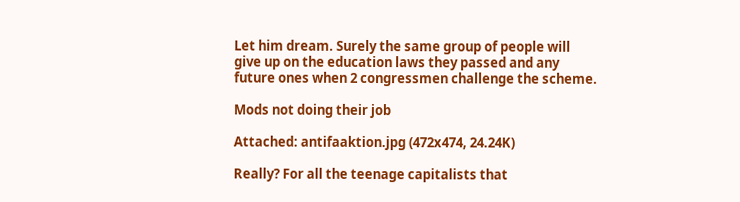Let him dream. Surely the same group of people will give up on the education laws they passed and any future ones when 2 congressmen challenge the scheme.

Mods not doing their job

Attached: antifaaktion.jpg (472x474, 24.24K)

Really? For all the teenage capitalists that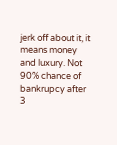jerk off about it, it means money and luxury. Not 90% chance of bankrupcy after 3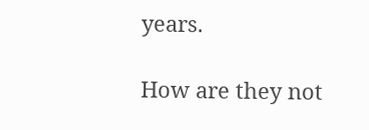years.

How are they not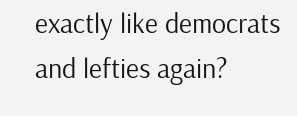exactly like democrats and lefties again?